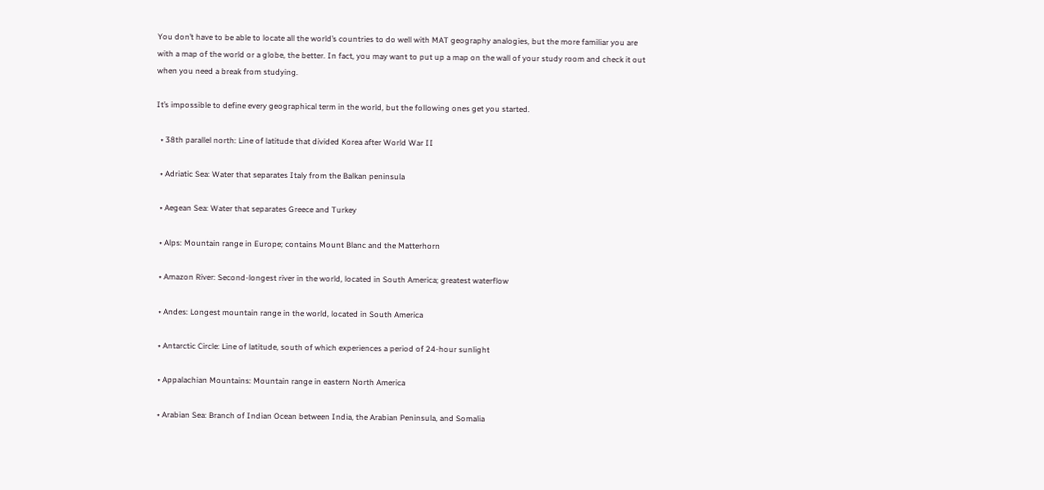You don’t have to be able to locate all the world’s countries to do well with MAT geography analogies, but the more familiar you are with a map of the world or a globe, the better. In fact, you may want to put up a map on the wall of your study room and check it out when you need a break from studying.

It’s impossible to define every geographical term in the world, but the following ones get you started.

  • 38th parallel north: Line of latitude that divided Korea after World War II

  • Adriatic Sea: Water that separates Italy from the Balkan peninsula

  • Aegean Sea: Water that separates Greece and Turkey

  • Alps: Mountain range in Europe; contains Mount Blanc and the Matterhorn

  • Amazon River: Second-longest river in the world, located in South America; greatest waterflow

  • Andes: Longest mountain range in the world, located in South America

  • Antarctic Circle: Line of latitude, south of which experiences a period of 24-hour sunlight

  • Appalachian Mountains: Mountain range in eastern North America

  • Arabian Sea: Branch of Indian Ocean between India, the Arabian Peninsula, and Somalia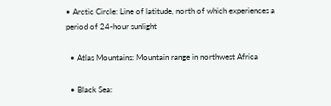• Arctic Circle: Line of latitude, north of which experiences a period of 24-hour sunlight

  • Atlas Mountains: Mountain range in northwest Africa

  • Black Sea: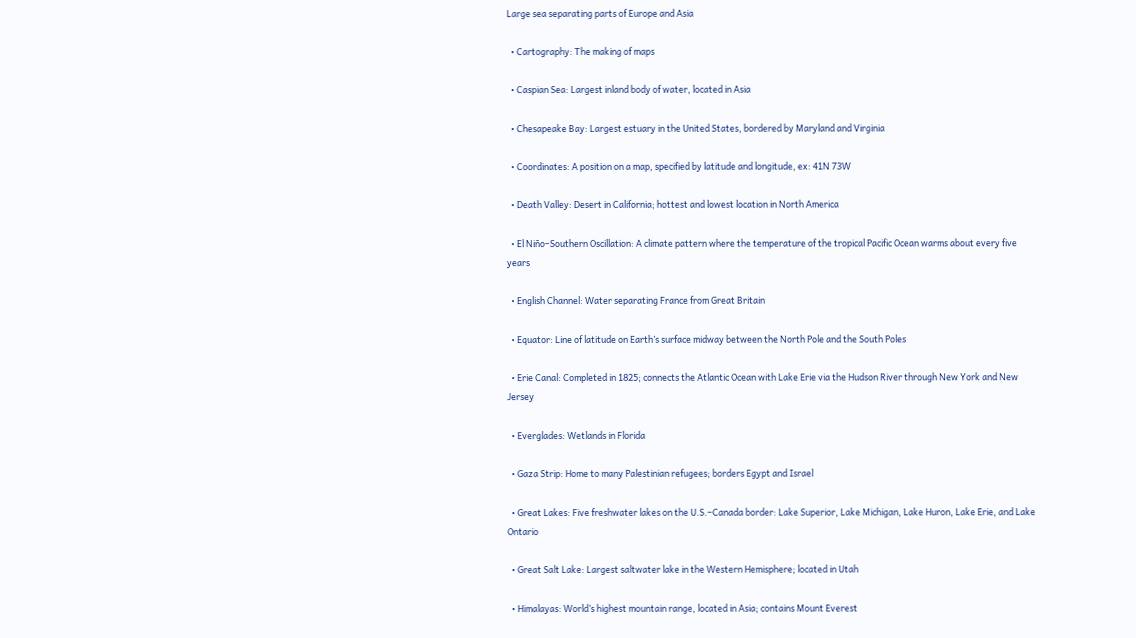Large sea separating parts of Europe and Asia

  • Cartography: The making of maps

  • Caspian Sea: Largest inland body of water, located in Asia

  • Chesapeake Bay: Largest estuary in the United States, bordered by Maryland and Virginia

  • Coordinates: A position on a map, specified by latitude and longitude, ex: 41N 73W

  • Death Valley: Desert in California; hottest and lowest location in North America

  • El Niño–Southern Oscillation: A climate pattern where the temperature of the tropical Pacific Ocean warms about every five years

  • English Channel: Water separating France from Great Britain

  • Equator: Line of latitude on Earth’s surface midway between the North Pole and the South Poles

  • Erie Canal: Completed in 1825; connects the Atlantic Ocean with Lake Erie via the Hudson River through New York and New Jersey

  • Everglades: Wetlands in Florida

  • Gaza Strip: Home to many Palestinian refugees; borders Egypt and Israel

  • Great Lakes: Five freshwater lakes on the U.S.–Canada border: Lake Superior, Lake Michigan, Lake Huron, Lake Erie, and Lake Ontario

  • Great Salt Lake: Largest saltwater lake in the Western Hemisphere; located in Utah

  • Himalayas: World’s highest mountain range, located in Asia; contains Mount Everest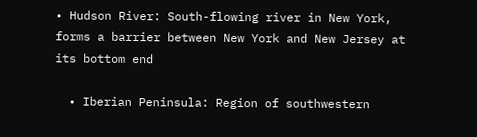• Hudson River: South-flowing river in New York, forms a barrier between New York and New Jersey at its bottom end

  • Iberian Peninsula: Region of southwestern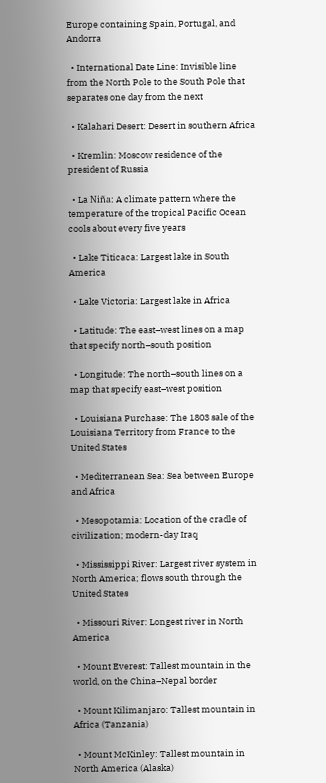Europe containing Spain, Portugal, and Andorra

  • International Date Line: Invisible line from the North Pole to the South Pole that separates one day from the next

  • Kalahari Desert: Desert in southern Africa

  • Kremlin: Moscow residence of the president of Russia

  • La Niña: A climate pattern where the temperature of the tropical Pacific Ocean cools about every five years

  • Lake Titicaca: Largest lake in South America

  • Lake Victoria: Largest lake in Africa

  • Latitude: The east–west lines on a map that specify north–south position

  • Longitude: The north–south lines on a map that specify east–west position

  • Louisiana Purchase: The 1803 sale of the Louisiana Territory from France to the United States

  • Mediterranean Sea: Sea between Europe and Africa

  • Mesopotamia: Location of the cradle of civilization; modern-day Iraq

  • Mississippi River: Largest river system in North America; flows south through the United States

  • Missouri River: Longest river in North America

  • Mount Everest: Tallest mountain in the world, on the China–Nepal border

  • Mount Kilimanjaro: Tallest mountain in Africa (Tanzania)

  • Mount McKinley: Tallest mountain in North America (Alaska)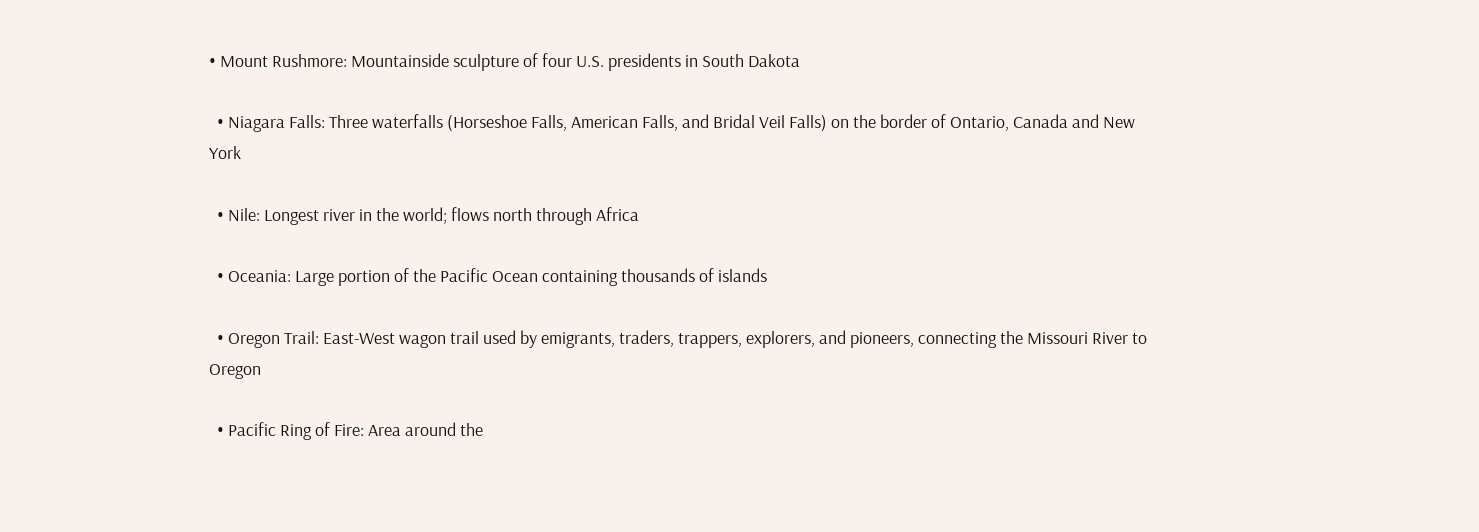• Mount Rushmore: Mountainside sculpture of four U.S. presidents in South Dakota

  • Niagara Falls: Three waterfalls (Horseshoe Falls, American Falls, and Bridal Veil Falls) on the border of Ontario, Canada and New York

  • Nile: Longest river in the world; flows north through Africa

  • Oceania: Large portion of the Pacific Ocean containing thousands of islands

  • Oregon Trail: East-West wagon trail used by emigrants, traders, trappers, explorers, and pioneers, connecting the Missouri River to Oregon

  • Pacific Ring of Fire: Area around the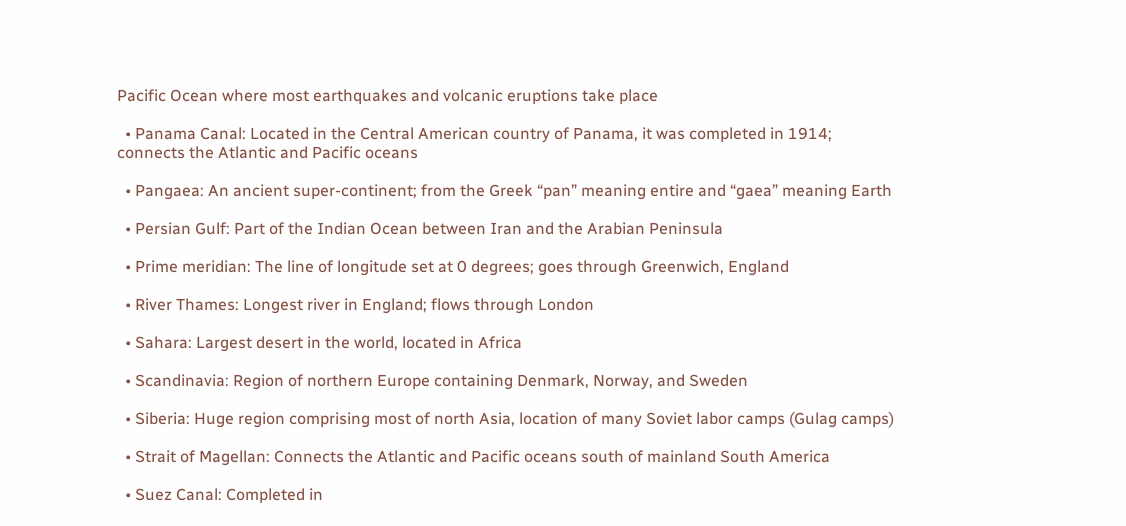Pacific Ocean where most earthquakes and volcanic eruptions take place

  • Panama Canal: Located in the Central American country of Panama, it was completed in 1914; connects the Atlantic and Pacific oceans

  • Pangaea: An ancient super-continent; from the Greek “pan” meaning entire and “gaea” meaning Earth

  • Persian Gulf: Part of the Indian Ocean between Iran and the Arabian Peninsula

  • Prime meridian: The line of longitude set at 0 degrees; goes through Greenwich, England

  • River Thames: Longest river in England; flows through London

  • Sahara: Largest desert in the world, located in Africa

  • Scandinavia: Region of northern Europe containing Denmark, Norway, and Sweden

  • Siberia: Huge region comprising most of north Asia, location of many Soviet labor camps (Gulag camps)

  • Strait of Magellan: Connects the Atlantic and Pacific oceans south of mainland South America

  • Suez Canal: Completed in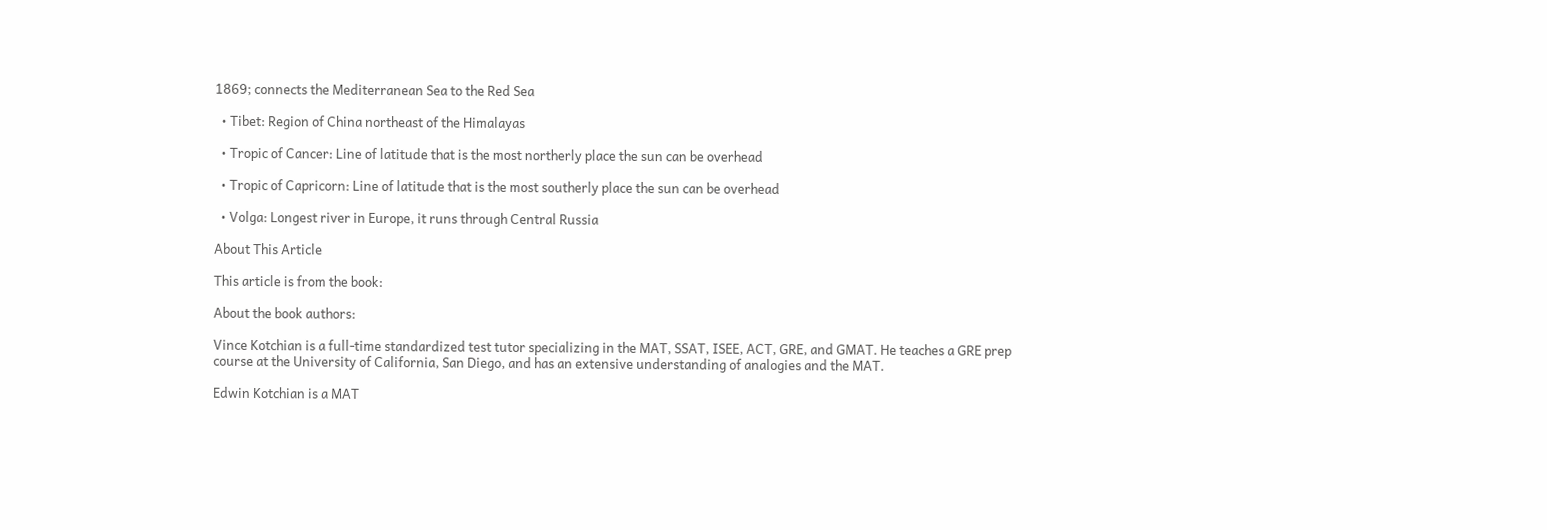1869; connects the Mediterranean Sea to the Red Sea

  • Tibet: Region of China northeast of the Himalayas

  • Tropic of Cancer: Line of latitude that is the most northerly place the sun can be overhead

  • Tropic of Capricorn: Line of latitude that is the most southerly place the sun can be overhead

  • Volga: Longest river in Europe, it runs through Central Russia

About This Article

This article is from the book:

About the book authors:

Vince Kotchian is a full-time standardized test tutor specializing in the MAT, SSAT, ISEE, ACT, GRE, and GMAT. He teaches a GRE prep course at the University of California, San Diego, and has an extensive understanding of analogies and the MAT.

Edwin Kotchian is a MAT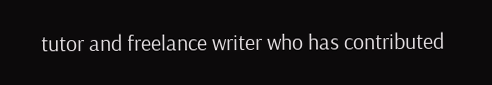tutor and freelance writer who has contributed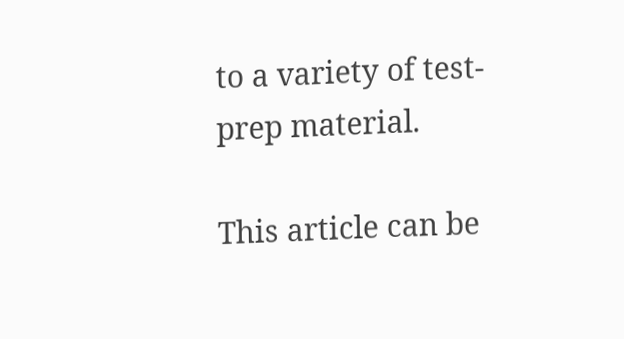to a variety of test-prep material.

This article can be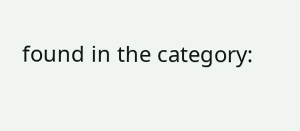found in the category: